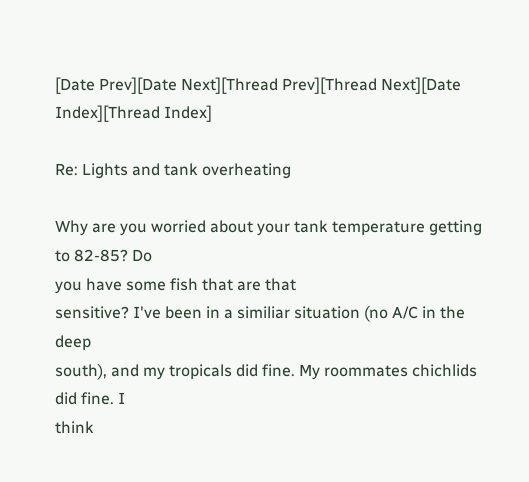[Date Prev][Date Next][Thread Prev][Thread Next][Date Index][Thread Index]

Re: Lights and tank overheating

Why are you worried about your tank temperature getting to 82-85? Do
you have some fish that are that
sensitive? I've been in a similiar situation (no A/C in the deep
south), and my tropicals did fine. My roommates chichlids did fine. I
think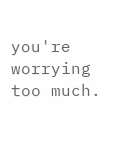you're worrying too much.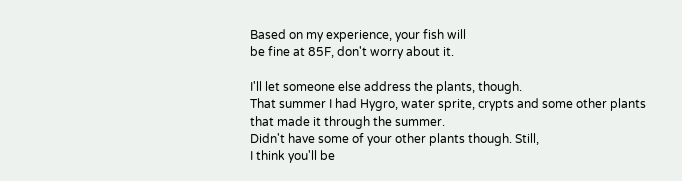Based on my experience, your fish will
be fine at 85F, don't worry about it.

I'll let someone else address the plants, though.
That summer I had Hygro, water sprite, crypts and some other plants
that made it through the summer.
Didn't have some of your other plants though. Still,
I think you'll be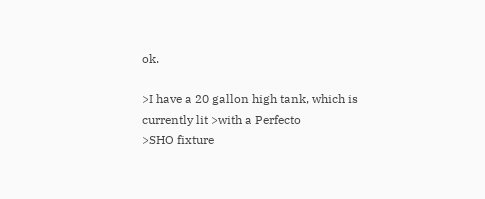ok.

>I have a 20 gallon high tank, which is currently lit >with a Perfecto
>SHO fixture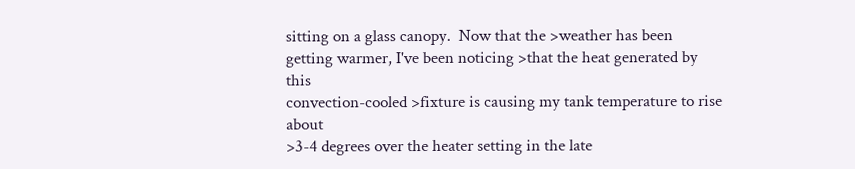sitting on a glass canopy.  Now that the >weather has been
getting warmer, I've been noticing >that the heat generated by this
convection-cooled >fixture is causing my tank temperature to rise about
>3-4 degrees over the heater setting in the late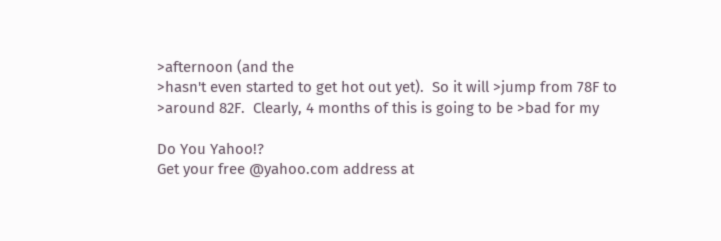>afternoon (and the
>hasn't even started to get hot out yet).  So it will >jump from 78F to
>around 82F.  Clearly, 4 months of this is going to be >bad for my

Do You Yahoo!?
Get your free @yahoo.com address at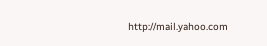http://mail.yahoo.com